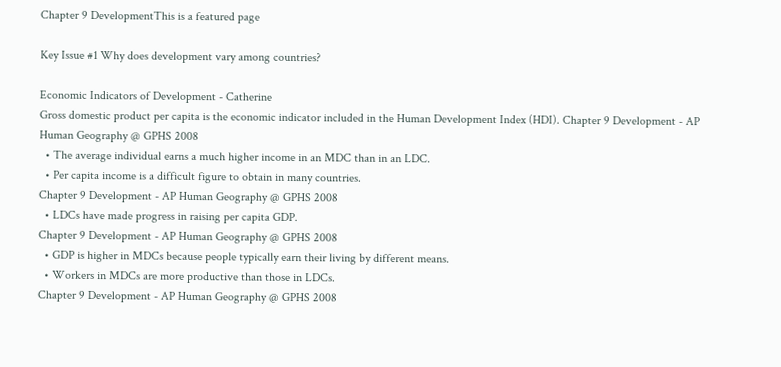Chapter 9 DevelopmentThis is a featured page

Key Issue #1 Why does development vary among countries?

Economic Indicators of Development - Catherine
Gross domestic product per capita is the economic indicator included in the Human Development Index (HDI). Chapter 9 Development - AP Human Geography @ GPHS 2008
  • The average individual earns a much higher income in an MDC than in an LDC.
  • Per capita income is a difficult figure to obtain in many countries.
Chapter 9 Development - AP Human Geography @ GPHS 2008
  • LDCs have made progress in raising per capita GDP.
Chapter 9 Development - AP Human Geography @ GPHS 2008
  • GDP is higher in MDCs because people typically earn their living by different means.
  • Workers in MDCs are more productive than those in LDCs.
Chapter 9 Development - AP Human Geography @ GPHS 2008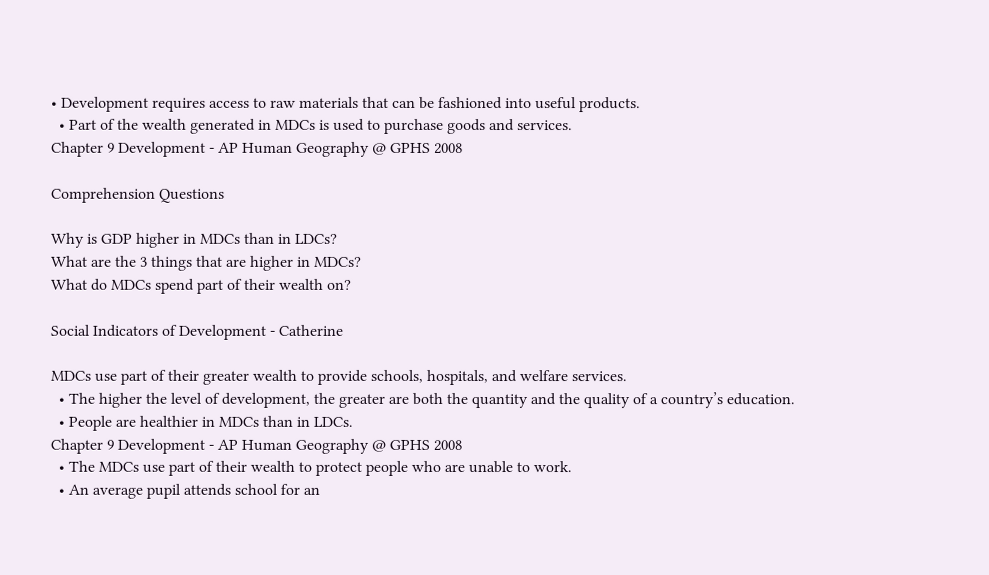• Development requires access to raw materials that can be fashioned into useful products.
  • Part of the wealth generated in MDCs is used to purchase goods and services.
Chapter 9 Development - AP Human Geography @ GPHS 2008

Comprehension Questions

Why is GDP higher in MDCs than in LDCs?
What are the 3 things that are higher in MDCs?
What do MDCs spend part of their wealth on?

Social Indicators of Development - Catherine

MDCs use part of their greater wealth to provide schools, hospitals, and welfare services.
  • The higher the level of development, the greater are both the quantity and the quality of a country’s education.
  • People are healthier in MDCs than in LDCs.
Chapter 9 Development - AP Human Geography @ GPHS 2008
  • The MDCs use part of their wealth to protect people who are unable to work.
  • An average pupil attends school for an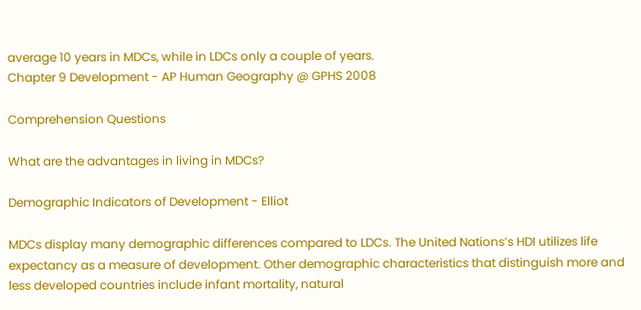average 10 years in MDCs, while in LDCs only a couple of years.
Chapter 9 Development - AP Human Geography @ GPHS 2008

Comprehension Questions

What are the advantages in living in MDCs?

Demographic Indicators of Development - Elliot

MDCs display many demographic differences compared to LDCs. The United Nations’s HDI utilizes life expectancy as a measure of development. Other demographic characteristics that distinguish more and less developed countries include infant mortality, natural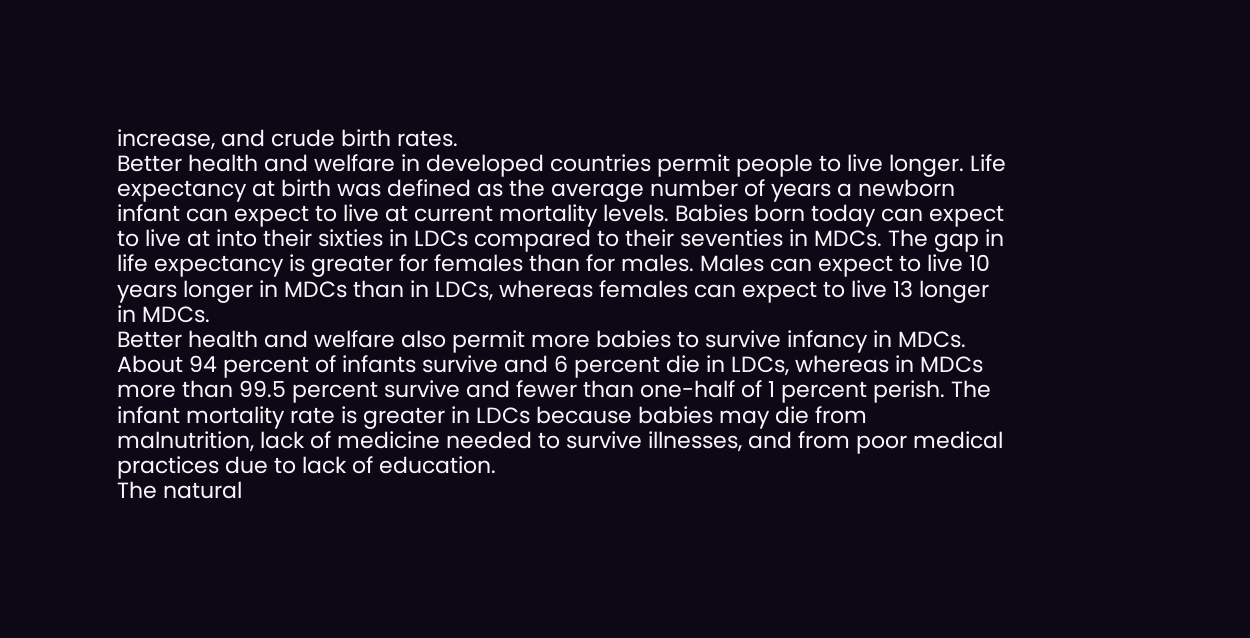increase, and crude birth rates.
Better health and welfare in developed countries permit people to live longer. Life expectancy at birth was defined as the average number of years a newborn infant can expect to live at current mortality levels. Babies born today can expect to live at into their sixties in LDCs compared to their seventies in MDCs. The gap in life expectancy is greater for females than for males. Males can expect to live 10 years longer in MDCs than in LDCs, whereas females can expect to live 13 longer in MDCs.
Better health and welfare also permit more babies to survive infancy in MDCs. About 94 percent of infants survive and 6 percent die in LDCs, whereas in MDCs more than 99.5 percent survive and fewer than one-half of 1 percent perish. The infant mortality rate is greater in LDCs because babies may die from malnutrition, lack of medicine needed to survive illnesses, and from poor medical practices due to lack of education.
The natural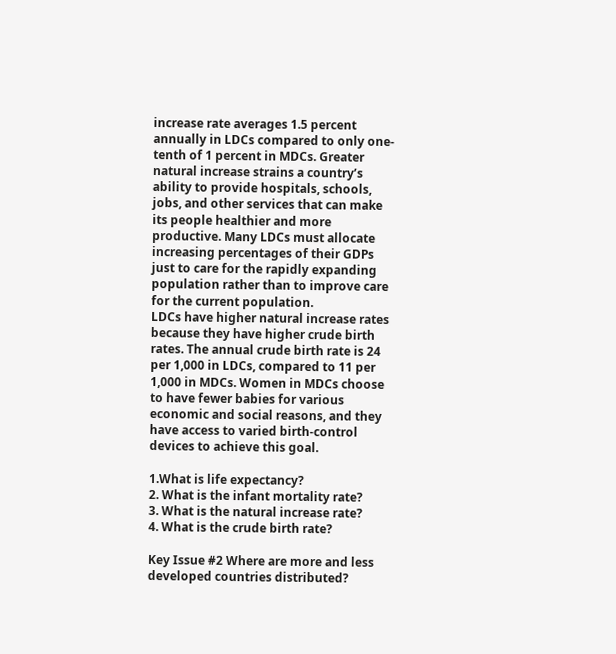increase rate averages 1.5 percent annually in LDCs compared to only one-tenth of 1 percent in MDCs. Greater natural increase strains a country’s ability to provide hospitals, schools, jobs, and other services that can make its people healthier and more productive. Many LDCs must allocate increasing percentages of their GDPs just to care for the rapidly expanding population rather than to improve care for the current population.
LDCs have higher natural increase rates because they have higher crude birth rates. The annual crude birth rate is 24 per 1,000 in LDCs, compared to 11 per 1,000 in MDCs. Women in MDCs choose to have fewer babies for various economic and social reasons, and they have access to varied birth-control devices to achieve this goal.

1.What is life expectancy?
2. What is the infant mortality rate?
3. What is the natural increase rate?
4. What is the crude birth rate?

Key Issue #2 Where are more and less developed countries distributed?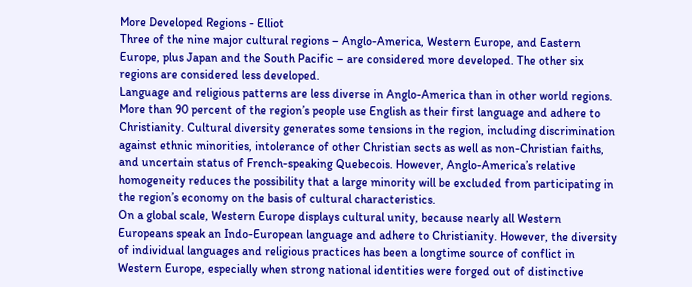More Developed Regions - Elliot
Three of the nine major cultural regions – Anglo-America, Western Europe, and Eastern Europe, plus Japan and the South Pacific – are considered more developed. The other six regions are considered less developed.
Language and religious patterns are less diverse in Anglo-America than in other world regions. More than 90 percent of the region’s people use English as their first language and adhere to Christianity. Cultural diversity generates some tensions in the region, including discrimination against ethnic minorities, intolerance of other Christian sects as well as non-Christian faiths, and uncertain status of French-speaking Quebecois. However, Anglo-America’s relative homogeneity reduces the possibility that a large minority will be excluded from participating in the region’s economy on the basis of cultural characteristics.
On a global scale, Western Europe displays cultural unity, because nearly all Western Europeans speak an Indo-European language and adhere to Christianity. However, the diversity of individual languages and religious practices has been a longtime source of conflict in Western Europe, especially when strong national identities were forged out of distinctive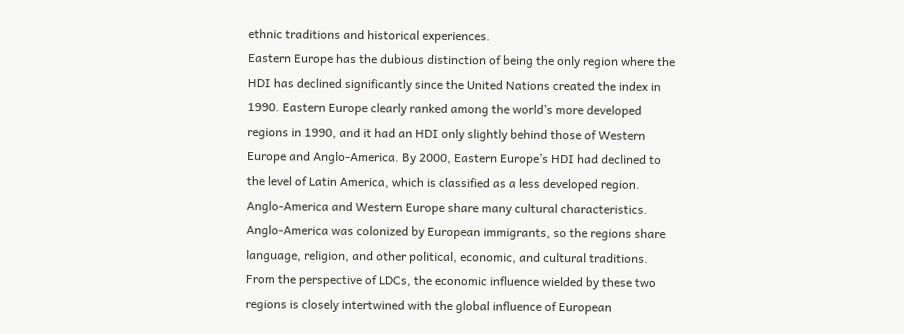ethnic traditions and historical experiences.
Eastern Europe has the dubious distinction of being the only region where the HDI has declined significantly since the United Nations created the index in 1990. Eastern Europe clearly ranked among the world’s more developed regions in 1990, and it had an HDI only slightly behind those of Western Europe and Anglo-America. By 2000, Eastern Europe’s HDI had declined to the level of Latin America, which is classified as a less developed region.
Anglo-America and Western Europe share many cultural characteristics. Anglo-America was colonized by European immigrants, so the regions share language, religion, and other political, economic, and cultural traditions. From the perspective of LDCs, the economic influence wielded by these two regions is closely intertwined with the global influence of European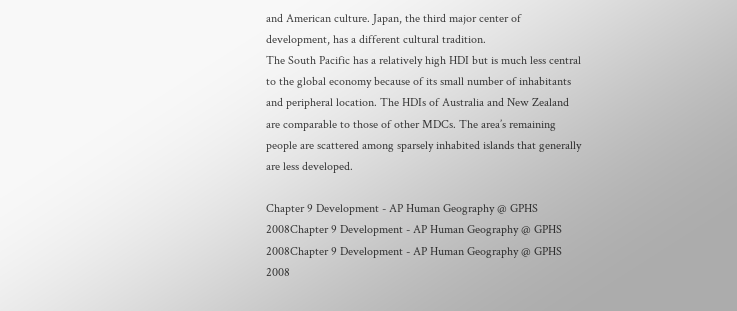and American culture. Japan, the third major center of development, has a different cultural tradition.
The South Pacific has a relatively high HDI but is much less central to the global economy because of its small number of inhabitants and peripheral location. The HDIs of Australia and New Zealand are comparable to those of other MDCs. The area’s remaining people are scattered among sparsely inhabited islands that generally are less developed.

Chapter 9 Development - AP Human Geography @ GPHS 2008Chapter 9 Development - AP Human Geography @ GPHS 2008Chapter 9 Development - AP Human Geography @ GPHS 2008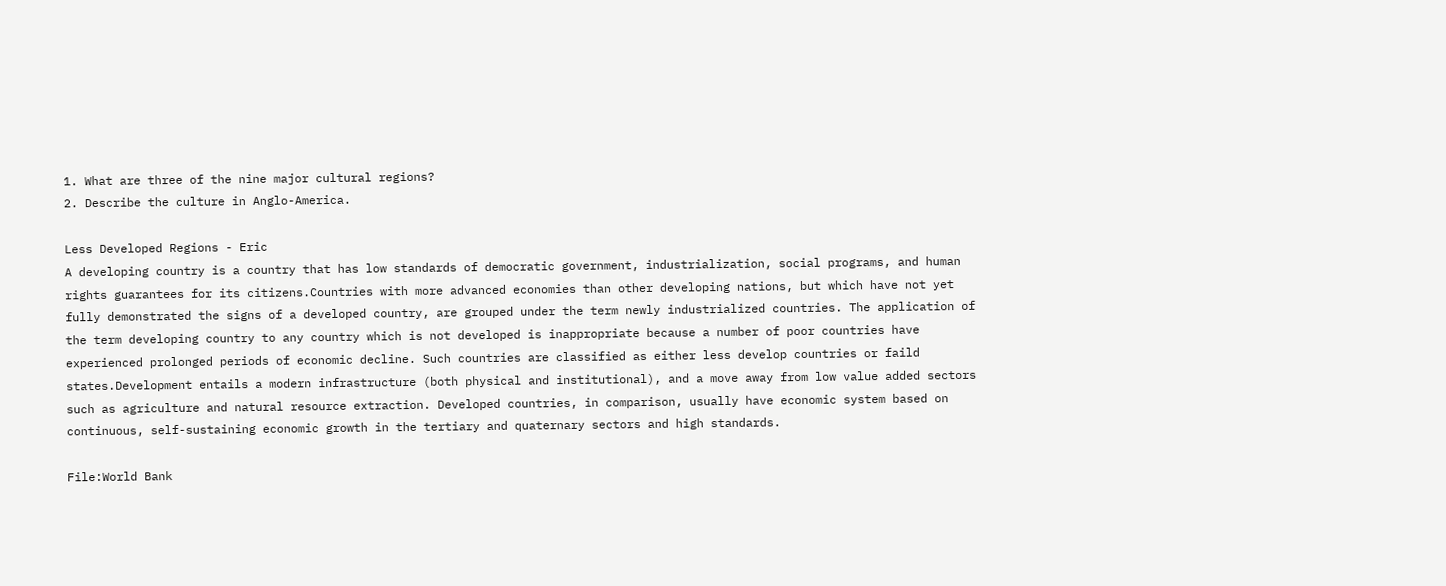1. What are three of the nine major cultural regions?
2. Describe the culture in Anglo-America.

Less Developed Regions - Eric
A developing country is a country that has low standards of democratic government, industrialization, social programs, and human rights guarantees for its citizens.Countries with more advanced economies than other developing nations, but which have not yet fully demonstrated the signs of a developed country, are grouped under the term newly industrialized countries. The application of the term developing country to any country which is not developed is inappropriate because a number of poor countries have experienced prolonged periods of economic decline. Such countries are classified as either less develop countries or faild states.Development entails a modern infrastructure (both physical and institutional), and a move away from low value added sectors such as agriculture and natural resource extraction. Developed countries, in comparison, usually have economic system based on continuous, self-sustaining economic growth in the tertiary and quaternary sectors and high standards.

File:World Bank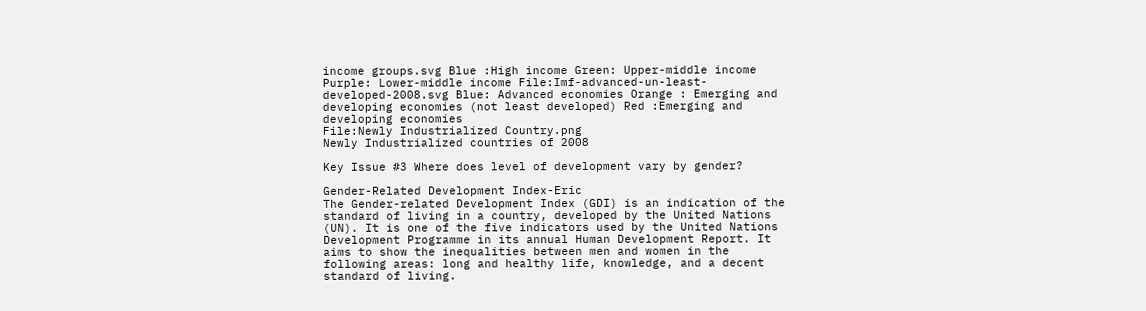income groups.svg Blue :High income Green: Upper-middle income Purple: Lower-middle income File:Imf-advanced-un-least-developed-2008.svg Blue: Advanced economies Orange : Emerging and developing economies (not least developed) Red :Emerging and developing economies
File:Newly Industrialized Country.png
Newly Industrialized countries of 2008

Key Issue #3 Where does level of development vary by gender?

Gender-Related Development Index-Eric
The Gender-related Development Index (GDI) is an indication of the standard of living in a country, developed by the United Nations (UN). It is one of the five indicators used by the United Nations Development Programme in its annual Human Development Report. It aims to show the inequalities between men and women in the following areas: long and healthy life, knowledge, and a decent standard of living.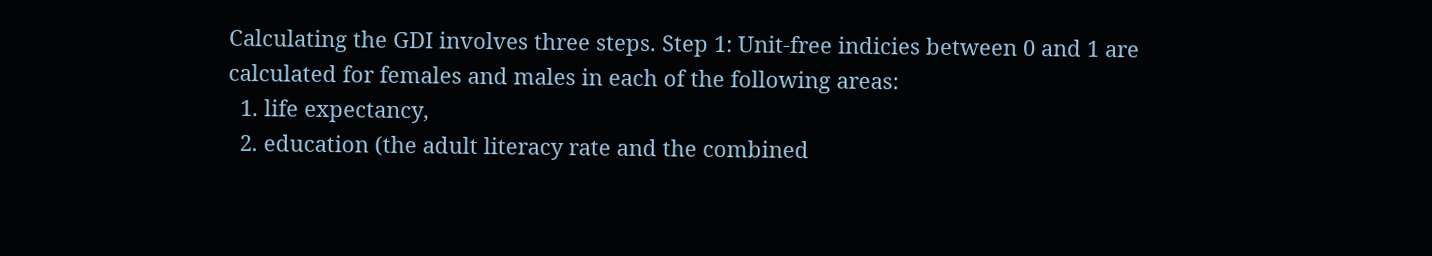Calculating the GDI involves three steps. Step 1: Unit-free indicies between 0 and 1 are calculated for females and males in each of the following areas:
  1. life expectancy,
  2. education (the adult literacy rate and the combined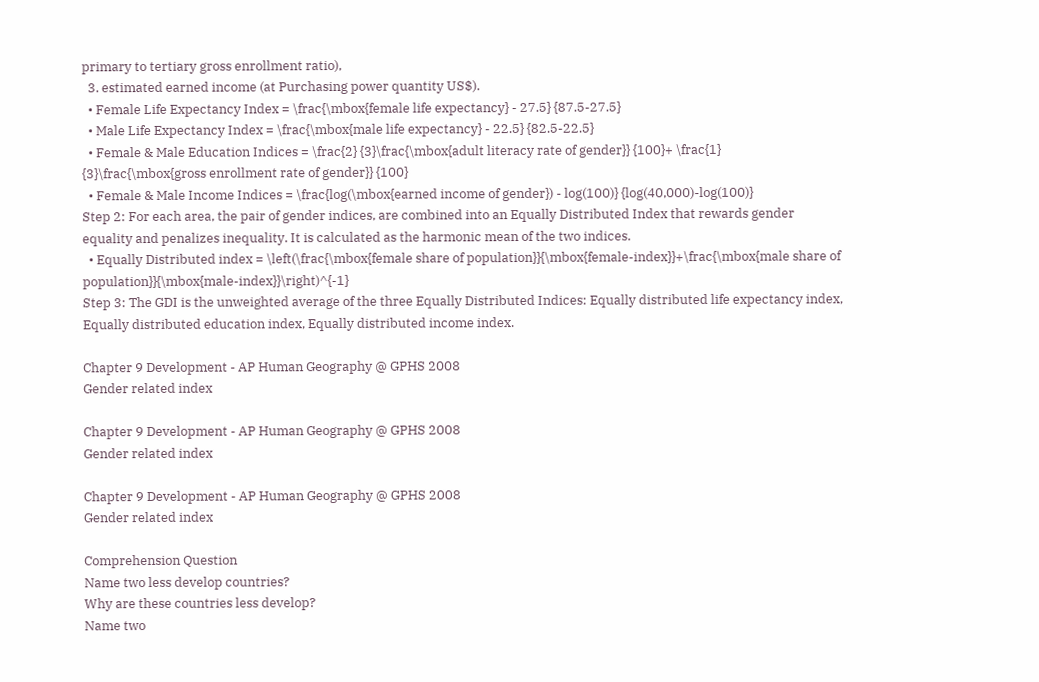primary to tertiary gross enrollment ratio),
  3. estimated earned income (at Purchasing power quantity US$).
  • Female Life Expectancy Index = \frac{\mbox{female life expectancy} - 27.5} {87.5-27.5}
  • Male Life Expectancy Index = \frac{\mbox{male life expectancy} - 22.5} {82.5-22.5}
  • Female & Male Education Indices = \frac{2} {3}\frac{\mbox{adult literacy rate of gender}} {100}+ \frac{1} {3}\frac{\mbox{gross enrollment rate of gender}} {100}
  • Female & Male Income Indices = \frac{log(\mbox{earned income of gender}) - log(100)} {log(40,000)-log(100)}
Step 2: For each area, the pair of gender indices, are combined into an Equally Distributed Index that rewards gender equality and penalizes inequality. It is calculated as the harmonic mean of the two indices.
  • Equally Distributed index = \left(\frac{\mbox{female share of population}}{\mbox{female-index}}+\frac{\mbox{male share of population}}{\mbox{male-index}}\right)^{-1}
Step 3: The GDI is the unweighted average of the three Equally Distributed Indices: Equally distributed life expectancy index, Equally distributed education index, Equally distributed income index.

Chapter 9 Development - AP Human Geography @ GPHS 2008
Gender related index

Chapter 9 Development - AP Human Geography @ GPHS 2008
Gender related index

Chapter 9 Development - AP Human Geography @ GPHS 2008
Gender related index

Comprehension Question
Name two less develop countries?
Why are these countries less develop?
Name two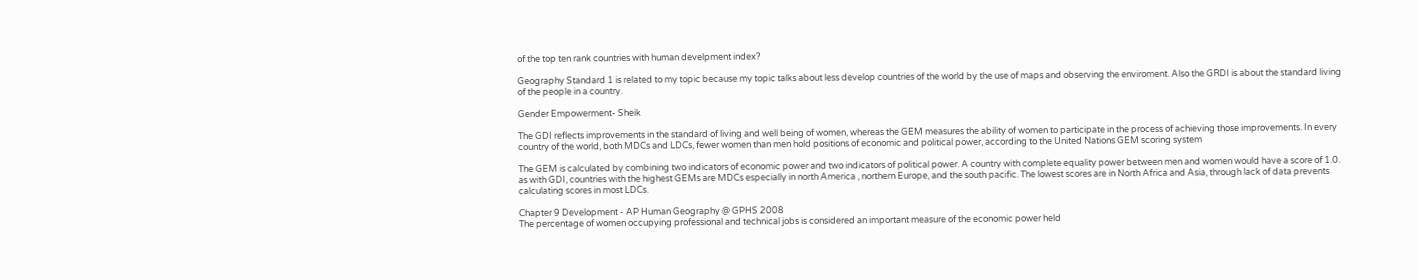of the top ten rank countries with human develpment index?

Geography Standard 1 is related to my topic because my topic talks about less develop countries of the world by the use of maps and observing the enviroment. Also the GRDI is about the standard living of the people in a country.

Gender Empowerment- Sheik

The GDI reflects improvements in the standard of living and well being of women, whereas the GEM measures the ability of women to participate in the process of achieving those improvements. In every country of the world, both MDCs and LDCs, fewer women than men hold positions of economic and political power, according to the United Nations GEM scoring system

The GEM is calculated by combining two indicators of economic power and two indicators of political power. A country with complete equality power between men and women would have a score of 1.0. as with GDI, countries with the highest GEMs are MDCs especially in north America , northern Europe, and the south pacific. The lowest scores are in North Africa and Asia, through lack of data prevents calculating scores in most LDCs.

Chapter 9 Development - AP Human Geography @ GPHS 2008
The percentage of women occupying professional and technical jobs is considered an important measure of the economic power held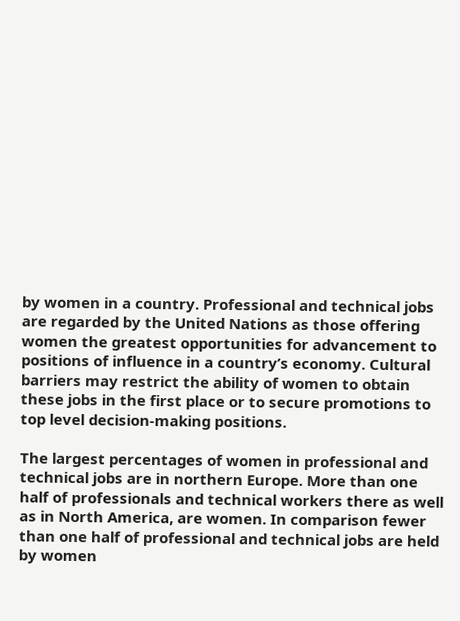by women in a country. Professional and technical jobs are regarded by the United Nations as those offering women the greatest opportunities for advancement to positions of influence in a country’s economy. Cultural barriers may restrict the ability of women to obtain these jobs in the first place or to secure promotions to top level decision-making positions.

The largest percentages of women in professional and technical jobs are in northern Europe. More than one half of professionals and technical workers there as well as in North America, are women. In comparison fewer than one half of professional and technical jobs are held by women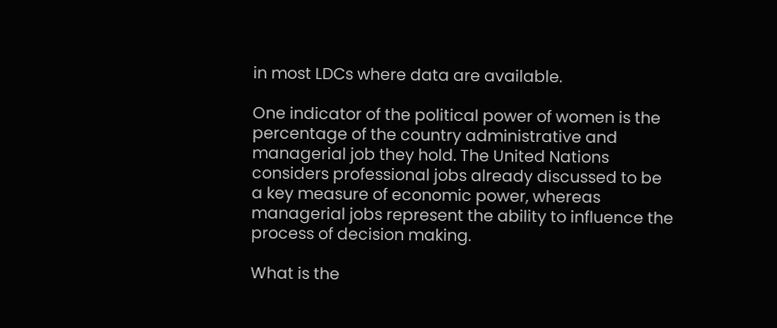in most LDCs where data are available.

One indicator of the political power of women is the percentage of the country administrative and managerial job they hold. The United Nations considers professional jobs already discussed to be a key measure of economic power, whereas managerial jobs represent the ability to influence the process of decision making.

What is the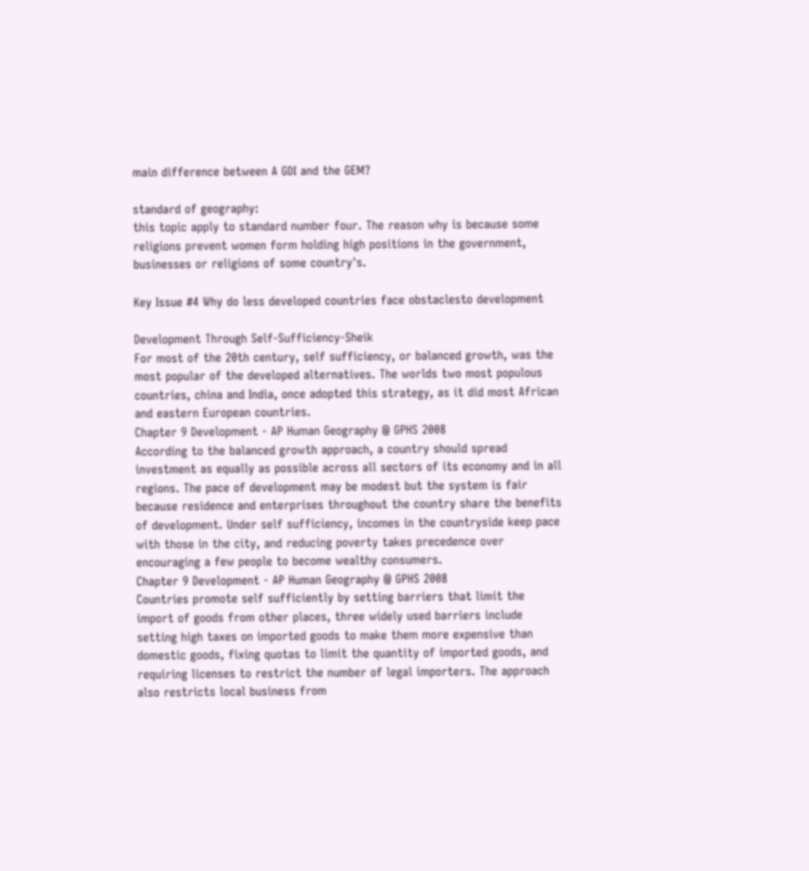main difference between A GDI and the GEM?

standard of geography:
this topic apply to standard number four. The reason why is because some religions prevent women form holding high positions in the government, businesses or religions of some country's.

Key Issue #4 Why do less developed countries face obstaclesto development

Development Through Self-Sufficiency-Sheik
For most of the 20th century, self sufficiency, or balanced growth, was the most popular of the developed alternatives. The worlds two most populous countries, china and India, once adopted this strategy, as it did most African and eastern European countries.
Chapter 9 Development - AP Human Geography @ GPHS 2008
According to the balanced growth approach, a country should spread investment as equally as possible across all sectors of its economy and in all regions. The pace of development may be modest but the system is fair because residence and enterprises throughout the country share the benefits of development. Under self sufficiency, incomes in the countryside keep pace with those in the city, and reducing poverty takes precedence over encouraging a few people to become wealthy consumers.
Chapter 9 Development - AP Human Geography @ GPHS 2008
Countries promote self sufficiently by setting barriers that limit the import of goods from other places, three widely used barriers include setting high taxes on imported goods to make them more expensive than domestic goods, fixing quotas to limit the quantity of imported goods, and requiring licenses to restrict the number of legal importers. The approach also restricts local business from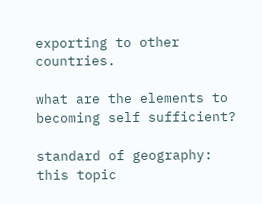exporting to other countries.

what are the elements to becoming self sufficient?

standard of geography:
this topic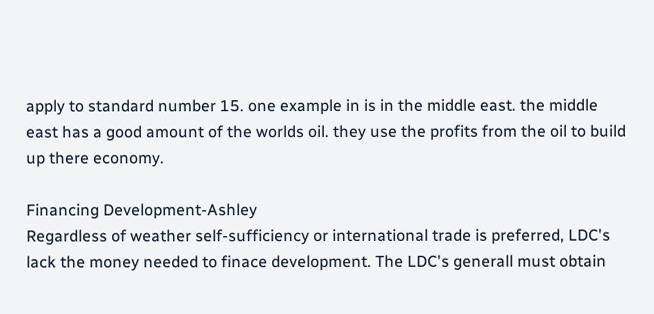apply to standard number 15. one example in is in the middle east. the middle east has a good amount of the worlds oil. they use the profits from the oil to build up there economy.

Financing Development-Ashley
Regardless of weather self-sufficiency or international trade is preferred, LDC's lack the money needed to finace development. The LDC's generall must obtain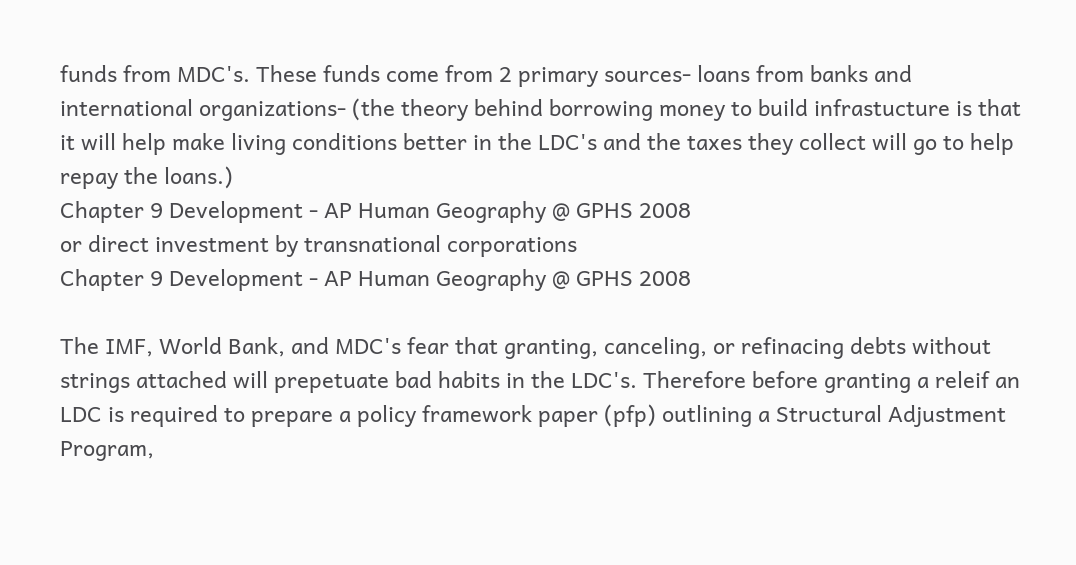funds from MDC's. These funds come from 2 primary sources- loans from banks and international organizations- (the theory behind borrowing money to build infrastucture is that it will help make living conditions better in the LDC's and the taxes they collect will go to help repay the loans.)
Chapter 9 Development - AP Human Geography @ GPHS 2008
or direct investment by transnational corporations
Chapter 9 Development - AP Human Geography @ GPHS 2008

The IMF, World Bank, and MDC's fear that granting, canceling, or refinacing debts without strings attached will prepetuate bad habits in the LDC's. Therefore before granting a releif an LDC is required to prepare a policy framework paper (pfp) outlining a Structural Adjustment Program,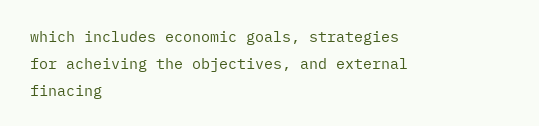which includes economic goals, strategies for acheiving the objectives, and external finacing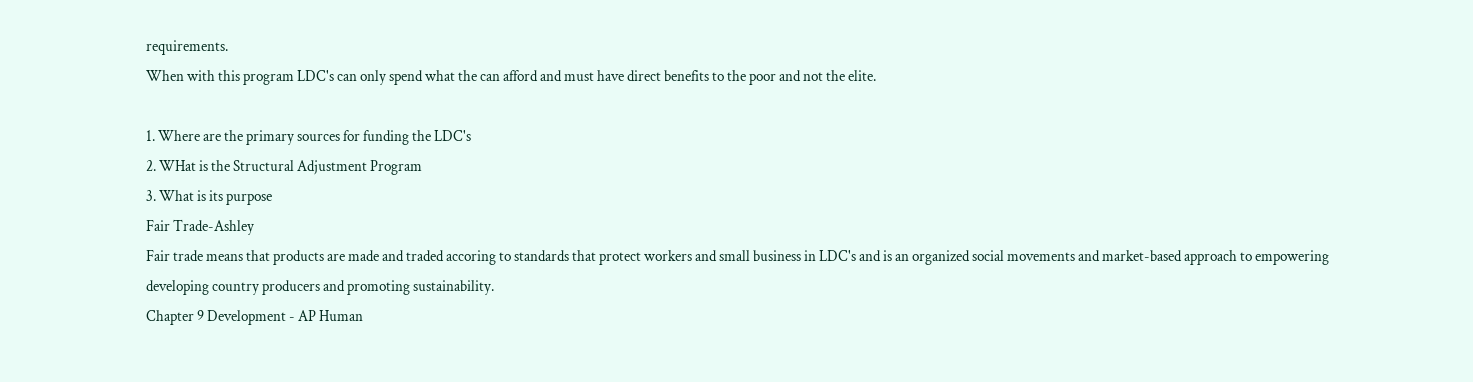requirements.
When with this program LDC's can only spend what the can afford and must have direct benefits to the poor and not the elite.

1. Where are the primary sources for funding the LDC's
2. WHat is the Structural Adjustment Program
3. What is its purpose
Fair Trade-Ashley
Fair trade means that products are made and traded accoring to standards that protect workers and small business in LDC's and is an organized social movements and market-based approach to empowering developing country producers and promoting sustainability.
Chapter 9 Development - AP Human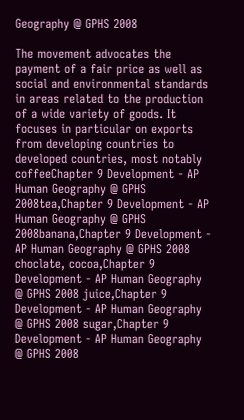Geography @ GPHS 2008

The movement advocates the payment of a fair price as well as social and environmental standards in areas related to the production of a wide variety of goods. It focuses in particular on exports from developing countries to developed countries, most notably
coffeeChapter 9 Development - AP Human Geography @ GPHS 2008tea,Chapter 9 Development - AP Human Geography @ GPHS 2008banana,Chapter 9 Development - AP Human Geography @ GPHS 2008
choclate, cocoa,Chapter 9 Development - AP Human Geography @ GPHS 2008 juice,Chapter 9 Development - AP Human Geography @ GPHS 2008 sugar,Chapter 9 Development - AP Human Geography @ GPHS 2008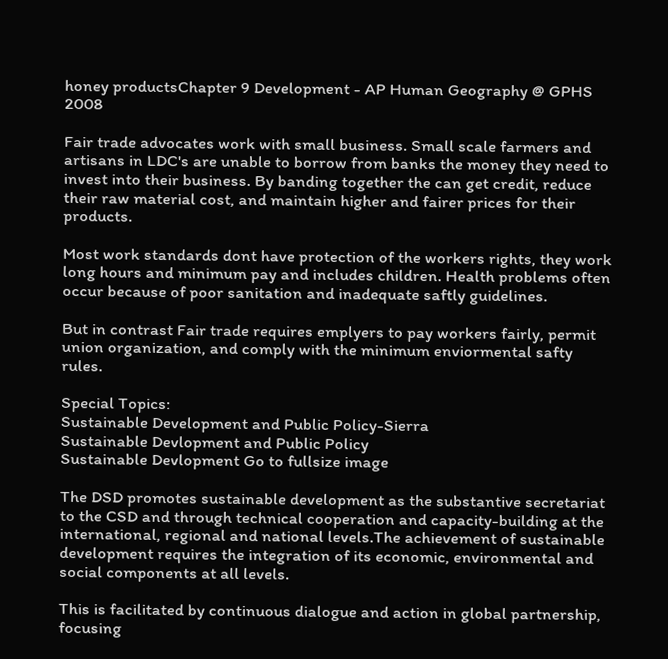honey productsChapter 9 Development - AP Human Geography @ GPHS 2008

Fair trade advocates work with small business. Small scale farmers and artisans in LDC's are unable to borrow from banks the money they need to invest into their business. By banding together the can get credit, reduce their raw material cost, and maintain higher and fairer prices for their products.

Most work standards dont have protection of the workers rights, they work long hours and minimum pay and includes children. Health problems often occur because of poor sanitation and inadequate saftly guidelines.

But in contrast Fair trade requires emplyers to pay workers fairly, permit union organization, and comply with the minimum enviormental safty rules.

Special Topics:
Sustainable Development and Public Policy-Sierra
Sustainable Devlopment and Public Policy
Sustainable Devlopment Go to fullsize image

The DSD promotes sustainable development as the substantive secretariat to the CSD and through technical cooperation and capacity-building at the international, regional and national levels.The achievement of sustainable development requires the integration of its economic, environmental and social components at all levels.

This is facilitated by continuous dialogue and action in global partnership, focusing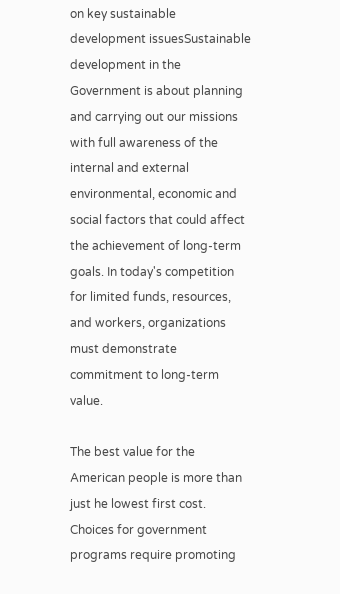on key sustainable development issuesSustainable development in the Government is about planning and carrying out our missions with full awareness of the internal and external environmental, economic and social factors that could affect the achievement of long-term goals. In today's competition for limited funds, resources, and workers, organizations must demonstrate commitment to long-term value.

The best value for the American people is more than just he lowest first cost. Choices for government programs require promoting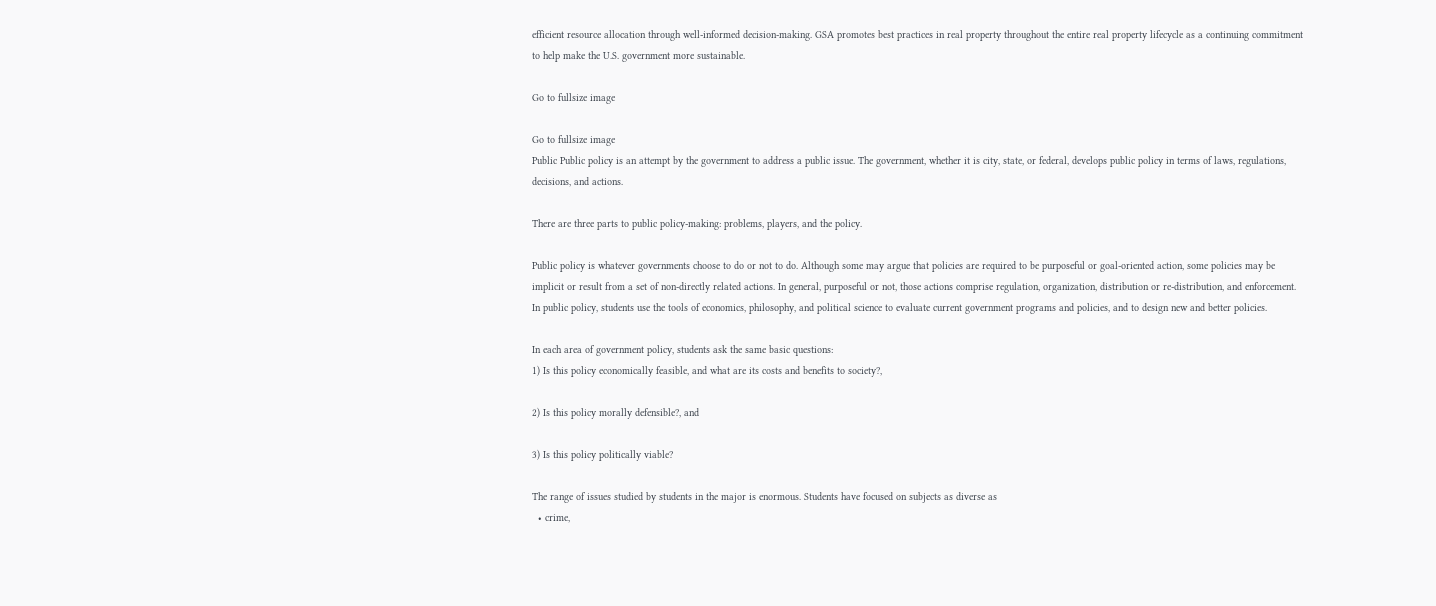efficient resource allocation through well-informed decision-making. GSA promotes best practices in real property throughout the entire real property lifecycle as a continuing commitment to help make the U.S. government more sustainable.

Go to fullsize image

Go to fullsize image
Public Public policy is an attempt by the government to address a public issue. The government, whether it is city, state, or federal, develops public policy in terms of laws, regulations, decisions, and actions.

There are three parts to public policy-making: problems, players, and the policy.

Public policy is whatever governments choose to do or not to do. Although some may argue that policies are required to be purposeful or goal-oriented action, some policies may be implicit or result from a set of non-directly related actions. In general, purposeful or not, those actions comprise regulation, organization, distribution or re-distribution, and enforcement. In public policy, students use the tools of economics, philosophy, and political science to evaluate current government programs and policies, and to design new and better policies.

In each area of government policy, students ask the same basic questions:
1) Is this policy economically feasible, and what are its costs and benefits to society?,

2) Is this policy morally defensible?, and

3) Is this policy politically viable?

The range of issues studied by students in the major is enormous. Students have focused on subjects as diverse as
  • crime,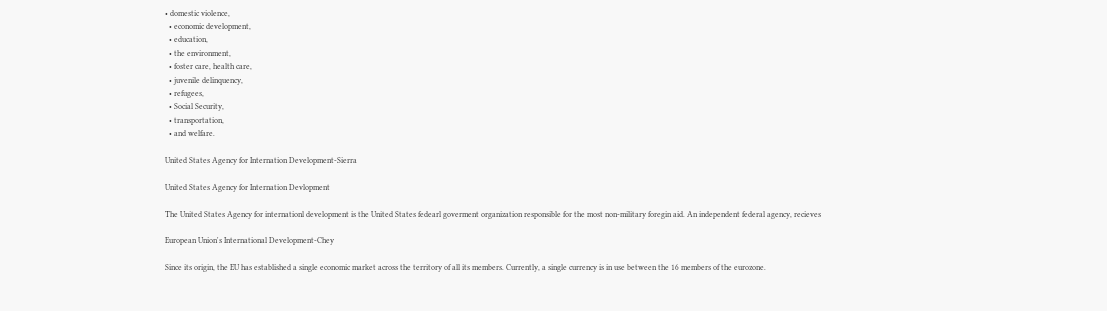• domestic violence,
  • economic development,
  • education,
  • the environment,
  • foster care, health care,
  • juvenile delinquency,
  • refugees,
  • Social Security,
  • transportation,
  • and welfare.

United States Agency for Internation Development-Sierra

United States Agency for Internation Devlopment

The United States Agency for internationl development is the United States fedearl goverment organization responsible for the most non-military foregin aid. An independent federal agency, recieves

European Union's International Development-Chey

Since its origin, the EU has established a single economic market across the territory of all its members. Currently, a single currency is in use between the 16 members of the eurozone.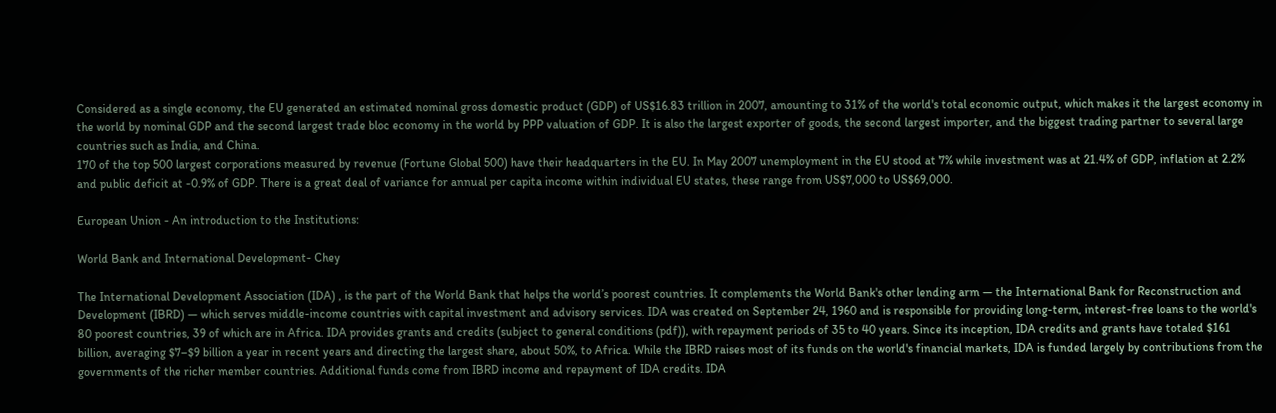Considered as a single economy, the EU generated an estimated nominal gross domestic product (GDP) of US$16.83 trillion in 2007, amounting to 31% of the world's total economic output, which makes it the largest economy in the world by nominal GDP and the second largest trade bloc economy in the world by PPP valuation of GDP. It is also the largest exporter of goods, the second largest importer, and the biggest trading partner to several large countries such as India, and China.
170 of the top 500 largest corporations measured by revenue (Fortune Global 500) have their headquarters in the EU. In May 2007 unemployment in the EU stood at 7% while investment was at 21.4% of GDP, inflation at 2.2% and public deficit at -0.9% of GDP. There is a great deal of variance for annual per capita income within individual EU states, these range from US$7,000 to US$69,000.

European Union - An introduction to the Institutions:

World Bank and International Development- Chey

The International Development Association (IDA) , is the part of the World Bank that helps the world’s poorest countries. It complements the World Bank's other lending arm — the International Bank for Reconstruction and Development (IBRD) — which serves middle-income countries with capital investment and advisory services. IDA was created on September 24, 1960 and is responsible for providing long-term, interest-free loans to the world's 80 poorest countries, 39 of which are in Africa. IDA provides grants and credits (subject to general conditions (pdf)), with repayment periods of 35 to 40 years. Since its inception, IDA credits and grants have totaled $161 billion, averaging $7–$9 billion a year in recent years and directing the largest share, about 50%, to Africa. While the IBRD raises most of its funds on the world's financial markets, IDA is funded largely by contributions from the governments of the richer member countries. Additional funds come from IBRD income and repayment of IDA credits. IDA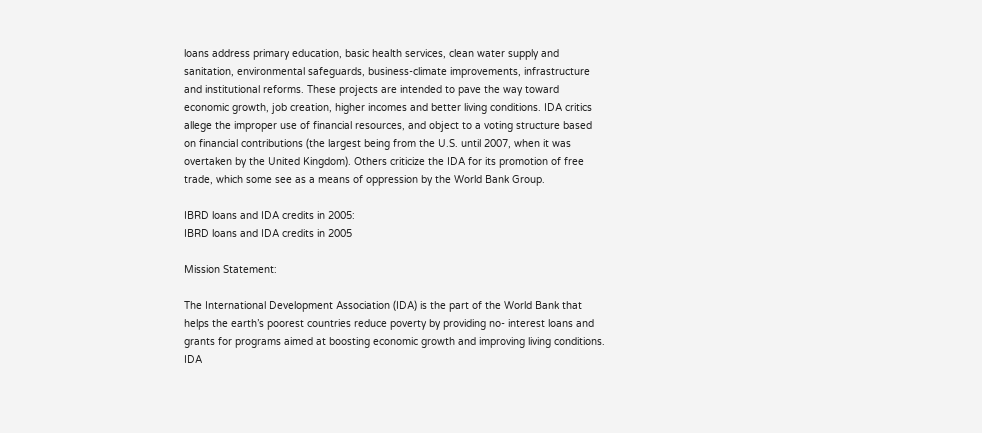loans address primary education, basic health services, clean water supply and sanitation, environmental safeguards, business-climate improvements, infrastructure and institutional reforms. These projects are intended to pave the way toward economic growth, job creation, higher incomes and better living conditions. IDA critics allege the improper use of financial resources, and object to a voting structure based on financial contributions (the largest being from the U.S. until 2007, when it was overtaken by the United Kingdom). Others criticize the IDA for its promotion of free trade, which some see as a means of oppression by the World Bank Group.

IBRD loans and IDA credits in 2005:
IBRD loans and IDA credits in 2005

Mission Statement:

The International Development Association (IDA) is the part of the World Bank that helps the earth’s poorest countries reduce poverty by providing no- interest loans and grants for programs aimed at boosting economic growth and improving living conditions. IDA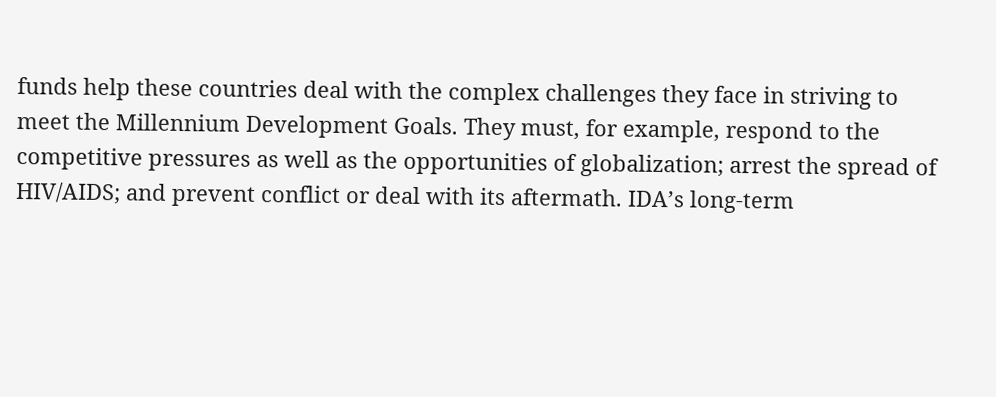funds help these countries deal with the complex challenges they face in striving to meet the Millennium Development Goals. They must, for example, respond to the competitive pressures as well as the opportunities of globalization; arrest the spread of HIV/AIDS; and prevent conflict or deal with its aftermath. IDA’s long-term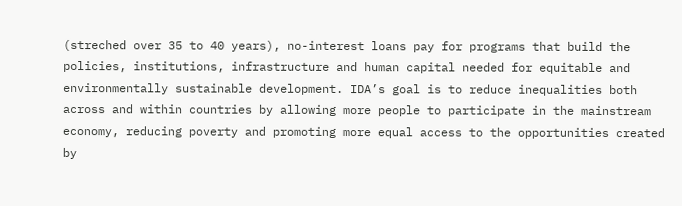(streched over 35 to 40 years), no-interest loans pay for programs that build the policies, institutions, infrastructure and human capital needed for equitable and environmentally sustainable development. IDA’s goal is to reduce inequalities both across and within countries by allowing more people to participate in the mainstream economy, reducing poverty and promoting more equal access to the opportunities created by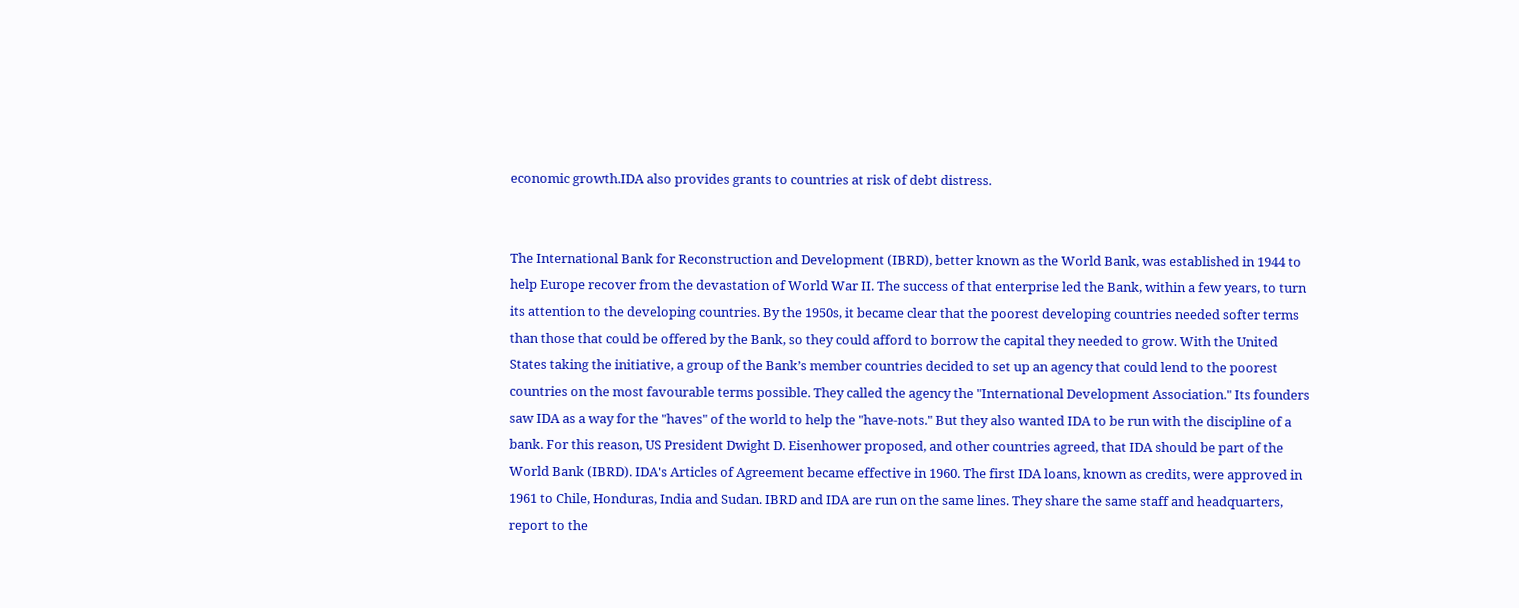economic growth.IDA also provides grants to countries at risk of debt distress.


The International Bank for Reconstruction and Development (IBRD), better known as the World Bank, was established in 1944 to help Europe recover from the devastation of World War II. The success of that enterprise led the Bank, within a few years, to turn its attention to the developing countries. By the 1950s, it became clear that the poorest developing countries needed softer terms than those that could be offered by the Bank, so they could afford to borrow the capital they needed to grow. With the United States taking the initiative, a group of the Bank’s member countries decided to set up an agency that could lend to the poorest countries on the most favourable terms possible. They called the agency the "International Development Association." Its founders saw IDA as a way for the "haves" of the world to help the "have-nots." But they also wanted IDA to be run with the discipline of a bank. For this reason, US President Dwight D. Eisenhower proposed, and other countries agreed, that IDA should be part of the World Bank (IBRD). IDA's Articles of Agreement became effective in 1960. The first IDA loans, known as credits, were approved in 1961 to Chile, Honduras, India and Sudan. IBRD and IDA are run on the same lines. They share the same staff and headquarters, report to the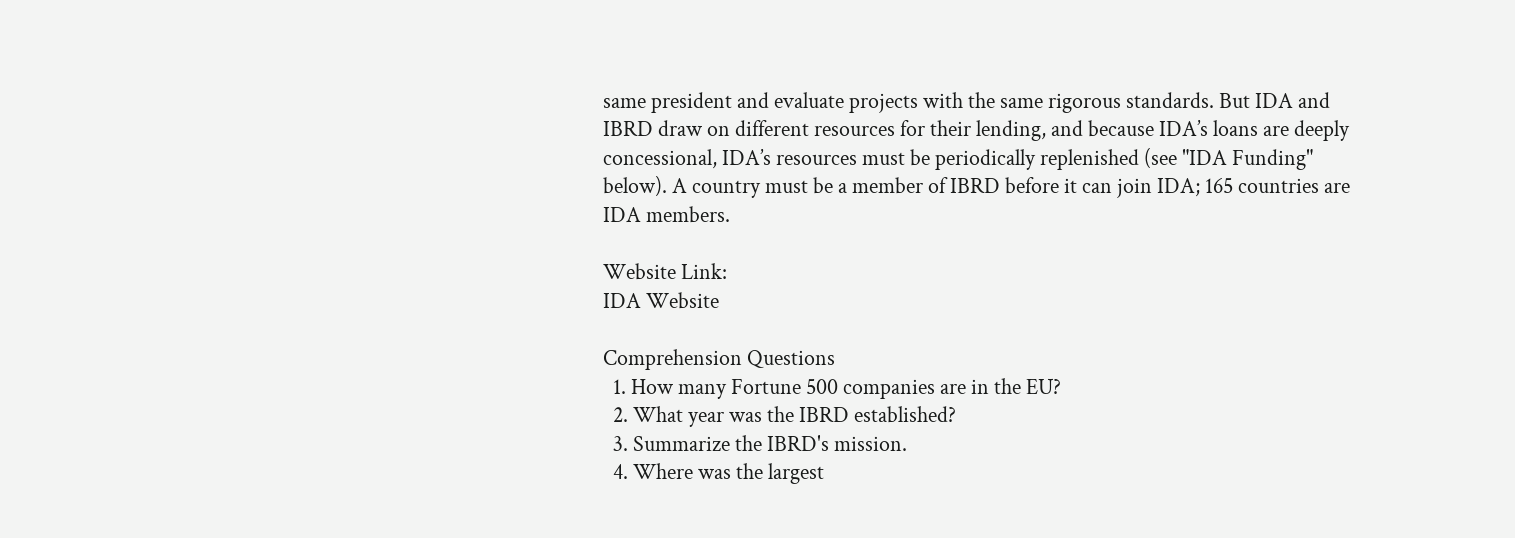same president and evaluate projects with the same rigorous standards. But IDA and IBRD draw on different resources for their lending, and because IDA’s loans are deeply concessional, IDA’s resources must be periodically replenished (see "IDA Funding" below). A country must be a member of IBRD before it can join IDA; 165 countries are IDA members.

Website Link:
IDA Website

Comprehension Questions
  1. How many Fortune 500 companies are in the EU?
  2. What year was the IBRD established?
  3. Summarize the IBRD's mission.
  4. Where was the largest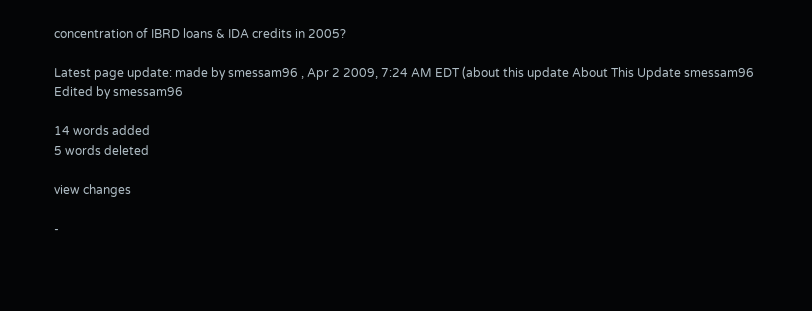concentration of IBRD loans & IDA credits in 2005?

Latest page update: made by smessam96 , Apr 2 2009, 7:24 AM EDT (about this update About This Update smessam96 Edited by smessam96

14 words added
5 words deleted

view changes

-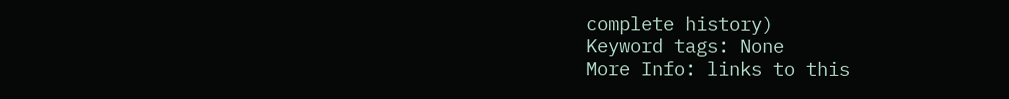complete history)
Keyword tags: None
More Info: links to this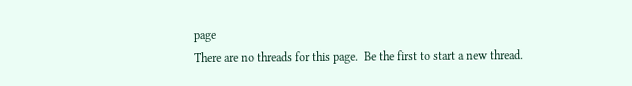page
There are no threads for this page.  Be the first to start a new thread.